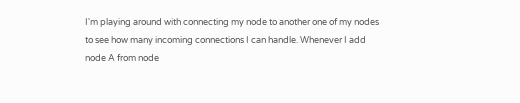I'm playing around with connecting my node to another one of my nodes to see how many incoming connections I can handle. Whenever I add node A from node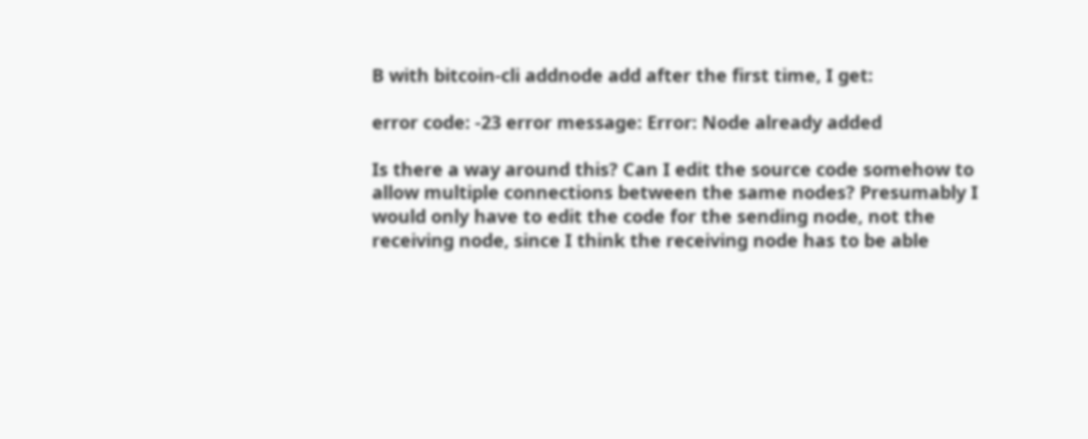B with bitcoin-cli addnode add after the first time, I get:

error code: -23 error message: Error: Node already added

Is there a way around this? Can I edit the source code somehow to allow multiple connections between the same nodes? Presumably I would only have to edit the code for the sending node, not the receiving node, since I think the receiving node has to be able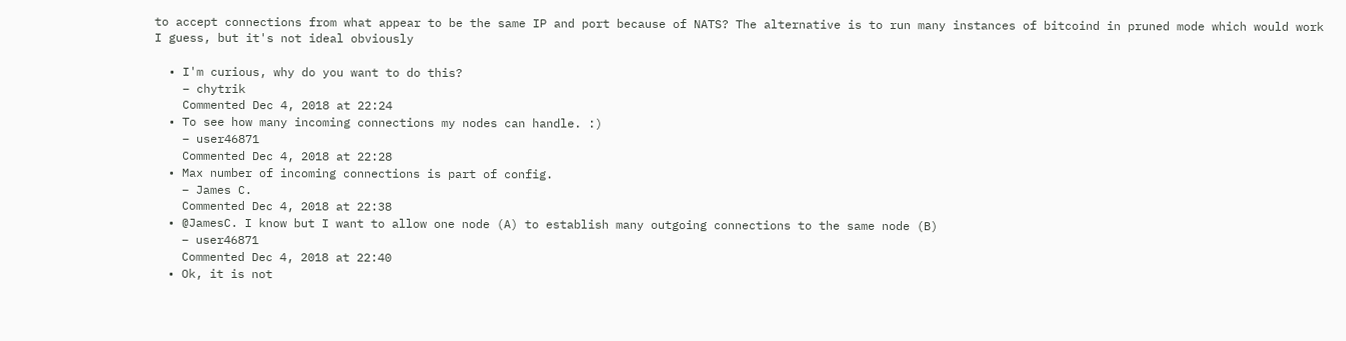to accept connections from what appear to be the same IP and port because of NATS? The alternative is to run many instances of bitcoind in pruned mode which would work I guess, but it's not ideal obviously

  • I'm curious, why do you want to do this?
    – chytrik
    Commented Dec 4, 2018 at 22:24
  • To see how many incoming connections my nodes can handle. :)
    – user46871
    Commented Dec 4, 2018 at 22:28
  • Max number of incoming connections is part of config.
    – James C.
    Commented Dec 4, 2018 at 22:38
  • @JamesC. I know but I want to allow one node (A) to establish many outgoing connections to the same node (B)
    – user46871
    Commented Dec 4, 2018 at 22:40
  • Ok, it is not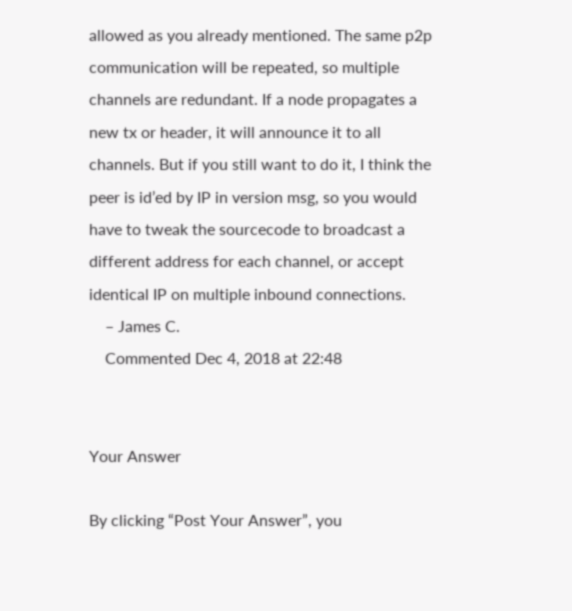allowed as you already mentioned. The same p2p communication will be repeated, so multiple channels are redundant. If a node propagates a new tx or header, it will announce it to all channels. But if you still want to do it, I think the peer is id’ed by IP in version msg, so you would have to tweak the sourcecode to broadcast a different address for each channel, or accept identical IP on multiple inbound connections.
    – James C.
    Commented Dec 4, 2018 at 22:48


Your Answer

By clicking “Post Your Answer”, you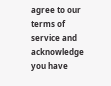agree to our terms of service and acknowledge you have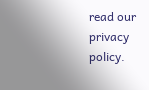read our privacy policy.